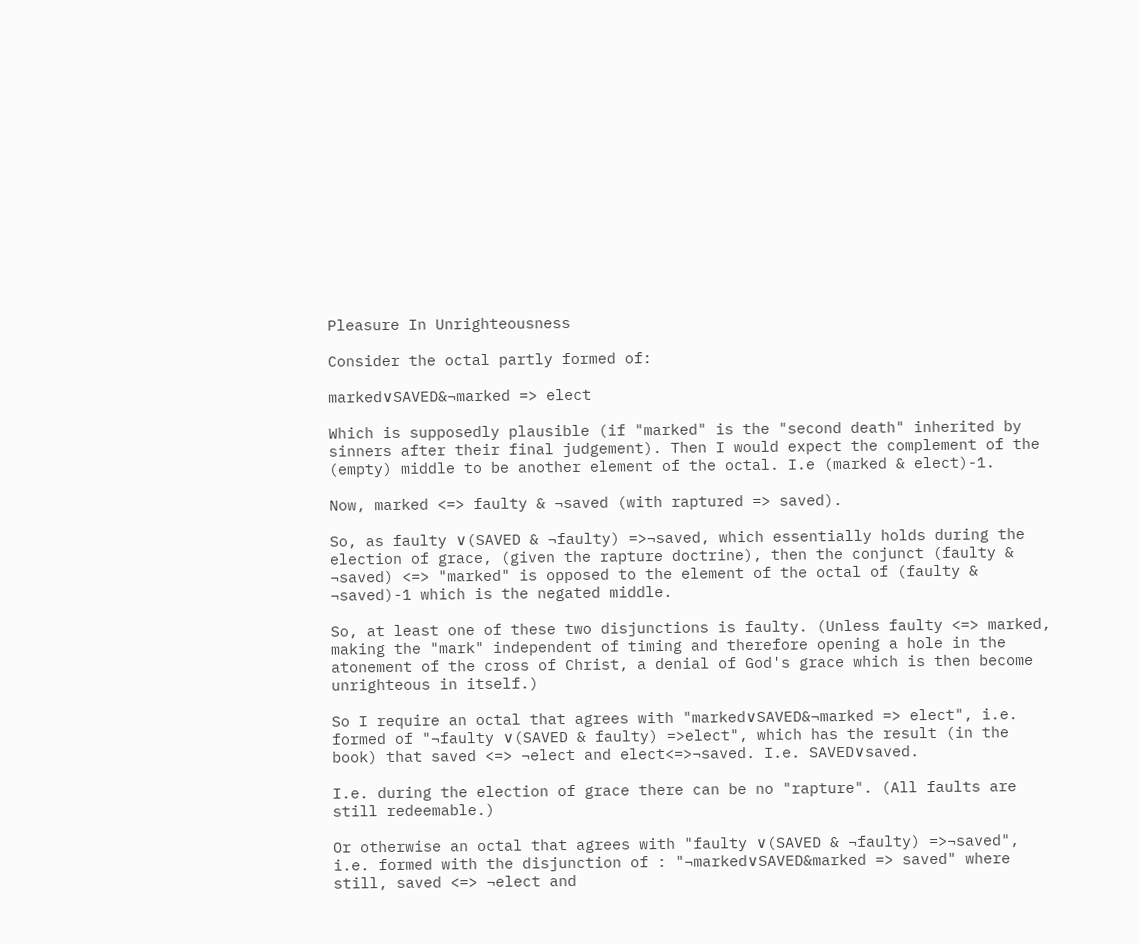Pleasure In Unrighteousness

Consider the octal partly formed of:

marked∨SAVED&¬marked => elect

Which is supposedly plausible (if "marked" is the "second death" inherited by sinners after their final judgement). Then I would expect the complement of the (empty) middle to be another element of the octal. I.e (marked & elect)-1.

Now, marked <=> faulty & ¬saved (with raptured => saved).

So, as faulty ∨(SAVED & ¬faulty) =>¬saved, which essentially holds during the election of grace, (given the rapture doctrine), then the conjunct (faulty & ¬saved) <=> "marked" is opposed to the element of the octal of (faulty & ¬saved)-1 which is the negated middle.

So, at least one of these two disjunctions is faulty. (Unless faulty <=> marked, making the "mark" independent of timing and therefore opening a hole in the atonement of the cross of Christ, a denial of God's grace which is then become unrighteous in itself.)

So I require an octal that agrees with "marked∨SAVED&¬marked => elect", i.e. formed of "¬faulty ∨(SAVED & faulty) =>elect", which has the result (in the book) that saved <=> ¬elect and elect<=>¬saved. I.e. SAVED∨saved.

I.e. during the election of grace there can be no "rapture". (All faults are still redeemable.)

Or otherwise an octal that agrees with "faulty ∨(SAVED & ¬faulty) =>¬saved", i.e. formed with the disjunction of : "¬marked∨SAVED&marked => saved" where still, saved <=> ¬elect and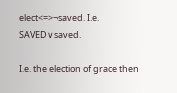elect<=>¬saved. I.e. SAVED∨saved.

I.e. the election of grace then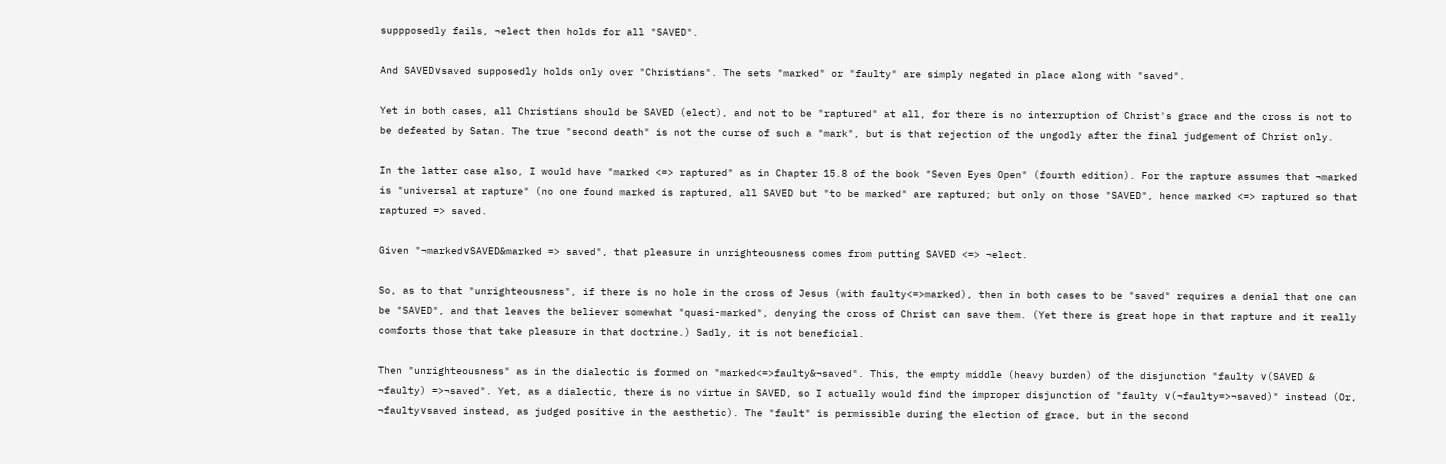suppposedly fails, ¬elect then holds for all "SAVED".

And SAVED∨saved supposedly holds only over "Christians". The sets "marked" or "faulty" are simply negated in place along with "saved".

Yet in both cases, all Christians should be SAVED (elect), and not to be "raptured" at all, for there is no interruption of Christ's grace and the cross is not to be defeated by Satan. The true "second death" is not the curse of such a "mark", but is that rejection of the ungodly after the final judgement of Christ only.

In the latter case also, I would have "marked <=> raptured" as in Chapter 15.8 of the book "Seven Eyes Open" (fourth edition). For the rapture assumes that ¬marked is "universal at rapture" (no one found marked is raptured, all SAVED but "to be marked" are raptured; but only on those "SAVED", hence marked <=> raptured so that raptured => saved.

Given "¬marked∨SAVED&marked => saved", that pleasure in unrighteousness comes from putting SAVED <=> ¬elect.

So, as to that "unrighteousness", if there is no hole in the cross of Jesus (with faulty<=>marked), then in both cases to be "saved" requires a denial that one can be "SAVED", and that leaves the believer somewhat "quasi-marked", denying the cross of Christ can save them. (Yet there is great hope in that rapture and it really comforts those that take pleasure in that doctrine.) Sadly, it is not beneficial.

Then "unrighteousness" as in the dialectic is formed on "marked<=>faulty&¬saved". This, the empty middle (heavy burden) of the disjunction "faulty ∨(SAVED & ¬faulty) =>¬saved". Yet, as a dialectic, there is no virtue in SAVED, so I actually would find the improper disjunction of "faulty ∨(¬faulty=>¬saved)" instead (Or, ¬faulty∨saved instead, as judged positive in the aesthetic). The "fault" is permissible during the election of grace, but in the second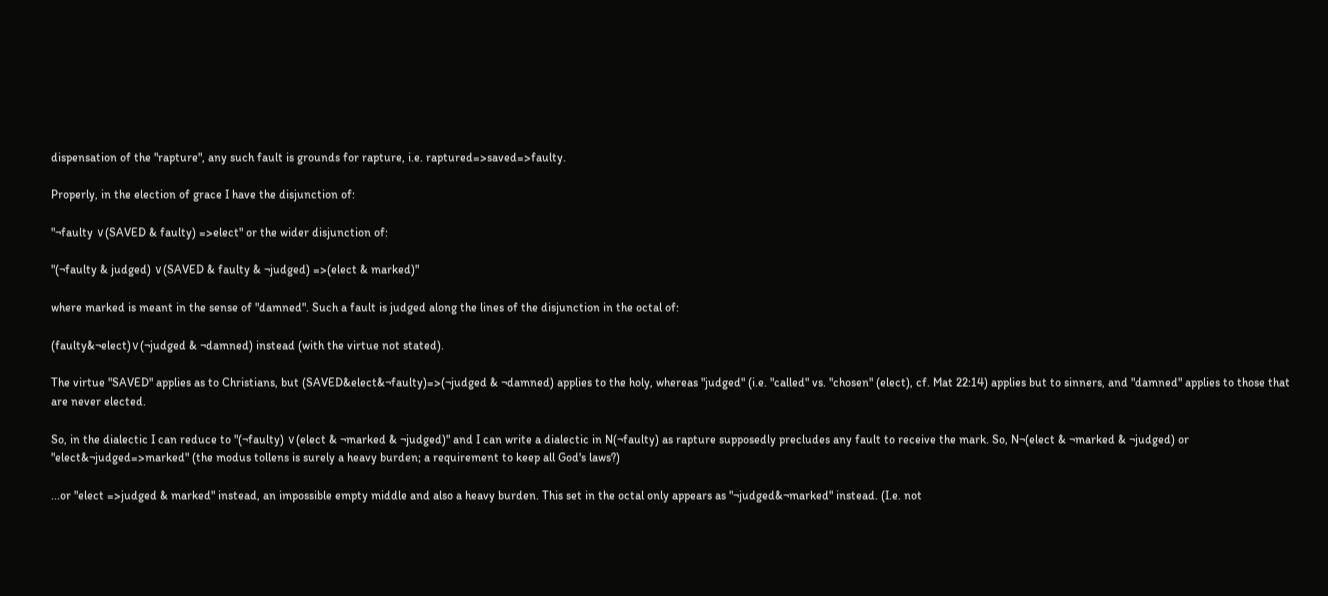dispensation of the "rapture", any such fault is grounds for rapture, i.e. raptured=>saved=>faulty.

Properly, in the election of grace I have the disjunction of:

"¬faulty ∨(SAVED & faulty) =>elect" or the wider disjunction of:

"(¬faulty & judged) ∨(SAVED & faulty & ¬judged) =>(elect & marked)"

where marked is meant in the sense of "damned". Such a fault is judged along the lines of the disjunction in the octal of:

(faulty&¬elect)∨(¬judged & ¬damned) instead (with the virtue not stated).

The virtue "SAVED" applies as to Christians, but (SAVED&elect&¬faulty)=>(¬judged & ¬damned) applies to the holy, whereas "judged" (i.e. "called" vs. "chosen" (elect), cf. Mat 22:14) applies but to sinners, and "damned" applies to those that are never elected.

So, in the dialectic I can reduce to "(¬faulty) ∨(elect & ¬marked & ¬judged)" and I can write a dialectic in N(¬faulty) as rapture supposedly precludes any fault to receive the mark. So, N¬(elect & ¬marked & ¬judged) or "elect&¬judged=>marked" (the modus tollens is surely a heavy burden; a requirement to keep all God's laws?)

...or "elect =>judged & marked" instead, an impossible empty middle and also a heavy burden. This set in the octal only appears as "¬judged&¬marked" instead. (I.e. not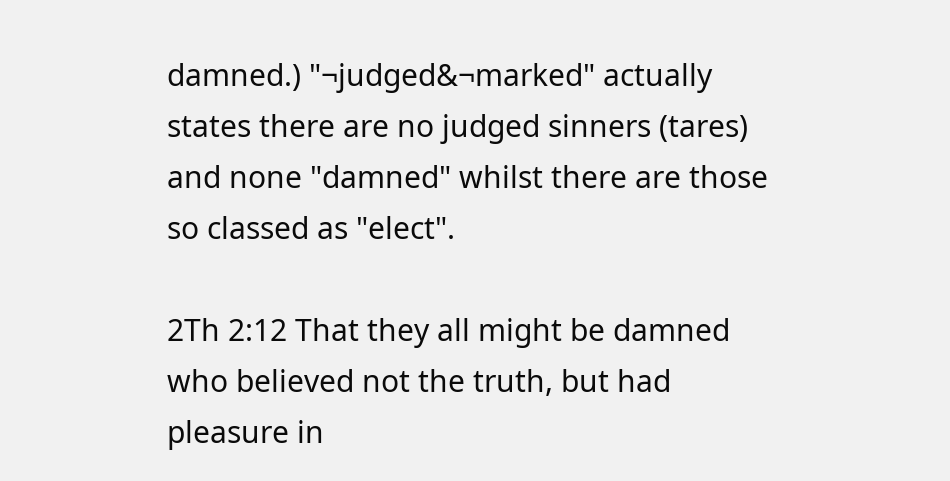damned.) "¬judged&¬marked" actually states there are no judged sinners (tares) and none "damned" whilst there are those so classed as "elect".

2Th 2:12 That they all might be damned who believed not the truth, but had pleasure in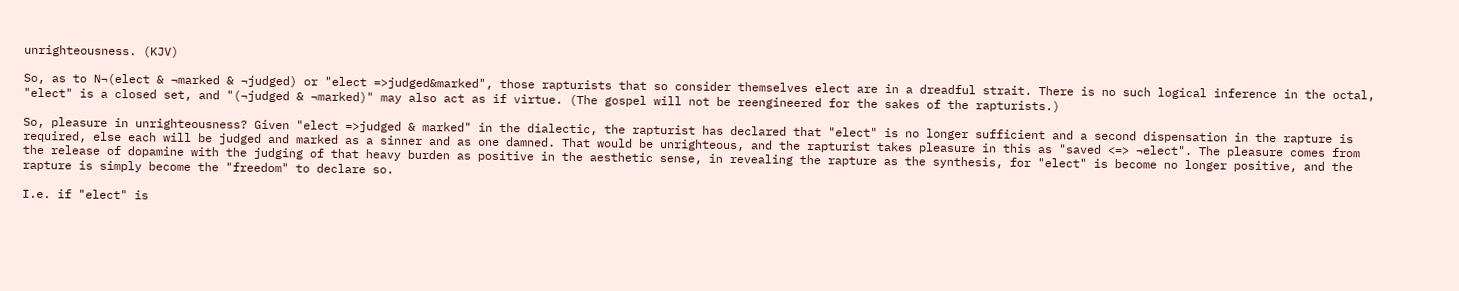unrighteousness. (KJV)

So, as to N¬(elect & ¬marked & ¬judged) or "elect =>judged&marked", those rapturists that so consider themselves elect are in a dreadful strait. There is no such logical inference in the octal, "elect" is a closed set, and "(¬judged & ¬marked)" may also act as if virtue. (The gospel will not be reengineered for the sakes of the rapturists.)

So, pleasure in unrighteousness? Given "elect =>judged & marked" in the dialectic, the rapturist has declared that "elect" is no longer sufficient and a second dispensation in the rapture is required, else each will be judged and marked as a sinner and as one damned. That would be unrighteous, and the rapturist takes pleasure in this as "saved <=> ¬elect". The pleasure comes from the release of dopamine with the judging of that heavy burden as positive in the aesthetic sense, in revealing the rapture as the synthesis, for "elect" is become no longer positive, and the rapture is simply become the "freedom" to declare so.

I.e. if "elect" is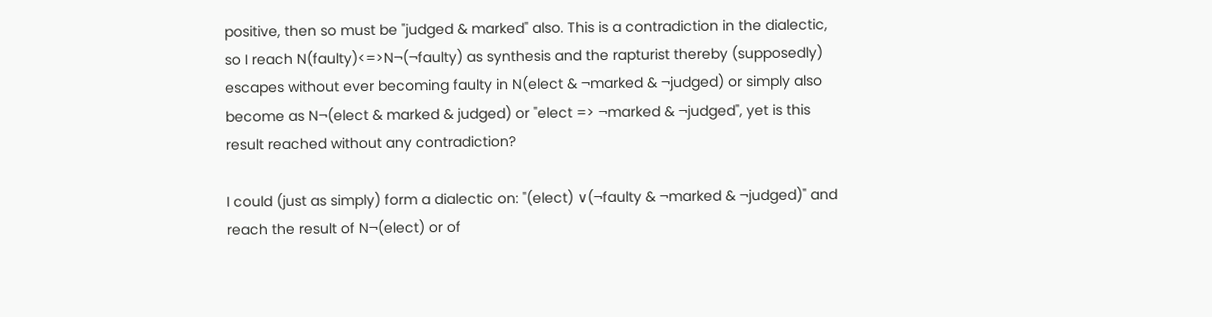positive, then so must be "judged & marked" also. This is a contradiction in the dialectic, so I reach N(faulty)<=>N¬(¬faulty) as synthesis and the rapturist thereby (supposedly) escapes without ever becoming faulty in N(elect & ¬marked & ¬judged) or simply also become as N¬(elect & marked & judged) or "elect => ¬marked & ¬judged", yet is this result reached without any contradiction?

I could (just as simply) form a dialectic on: "(elect) ∨(¬faulty & ¬marked & ¬judged)" and reach the result of N¬(elect) or of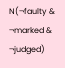N(¬faulty & ¬marked & ¬judged)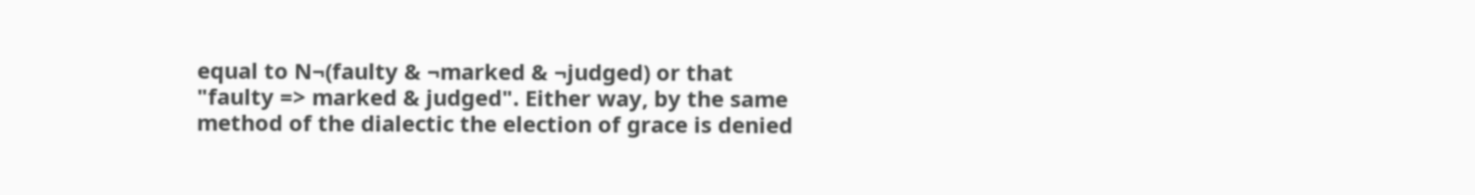equal to N¬(faulty & ¬marked & ¬judged) or that "faulty => marked & judged". Either way, by the same method of the dialectic the election of grace is denied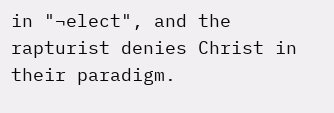in "¬elect", and the rapturist denies Christ in their paradigm.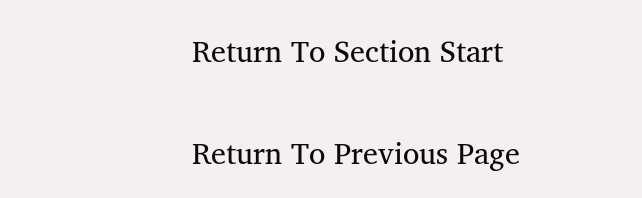Return To Section Start

Return To Previous Page